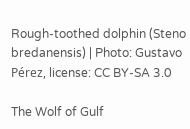Rough-toothed dolphin (Steno bredanensis) | Photo: Gustavo Pérez, license: CC BY-SA 3.0

The Wolf of Gulf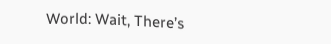World: Wait, There’s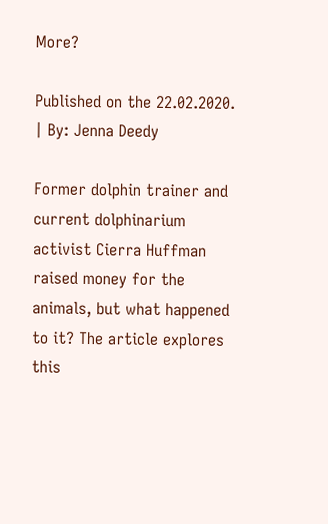More?

Published on the 22.02.2020. | By: Jenna Deedy

Former dolphin trainer and current dolphinarium activist Cierra Huffman raised money for the animals, but what happened to it? The article explores this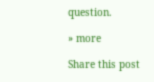question.

» more

Share this post